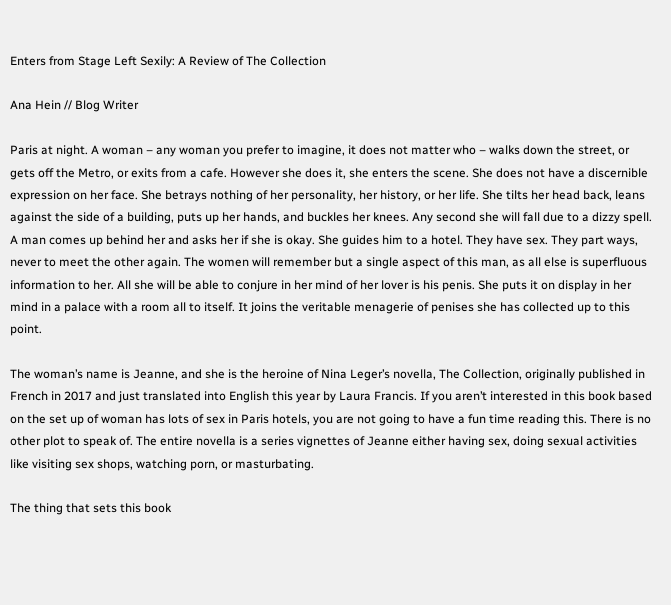Enters from Stage Left Sexily: A Review of The Collection

Ana Hein // Blog Writer

Paris at night. A woman – any woman you prefer to imagine, it does not matter who – walks down the street, or gets off the Metro, or exits from a cafe. However she does it, she enters the scene. She does not have a discernible expression on her face. She betrays nothing of her personality, her history, or her life. She tilts her head back, leans against the side of a building, puts up her hands, and buckles her knees. Any second she will fall due to a dizzy spell. A man comes up behind her and asks her if she is okay. She guides him to a hotel. They have sex. They part ways, never to meet the other again. The women will remember but a single aspect of this man, as all else is superfluous information to her. All she will be able to conjure in her mind of her lover is his penis. She puts it on display in her mind in a palace with a room all to itself. It joins the veritable menagerie of penises she has collected up to this point.

The woman’s name is Jeanne, and she is the heroine of Nina Leger’s novella, The Collection, originally published in French in 2017 and just translated into English this year by Laura Francis. If you aren’t interested in this book based on the set up of woman has lots of sex in Paris hotels, you are not going to have a fun time reading this. There is no other plot to speak of. The entire novella is a series vignettes of Jeanne either having sex, doing sexual activities like visiting sex shops, watching porn, or masturbating.

The thing that sets this book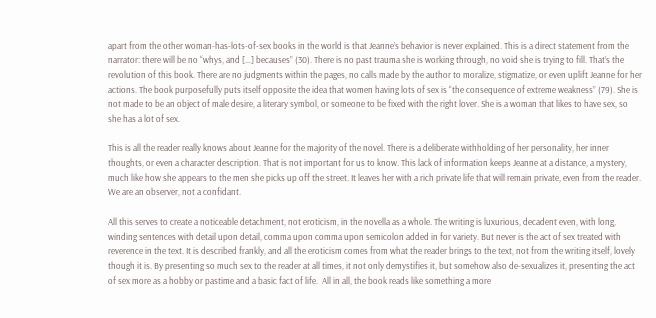apart from the other woman-has-lots-of-sex books in the world is that Jeanne’s behavior is never explained. This is a direct statement from the narrator: there will be no “whys, and […] becauses” (30). There is no past trauma she is working through, no void she is trying to fill. That’s the revolution of this book. There are no judgments within the pages, no calls made by the author to moralize, stigmatize, or even uplift Jeanne for her actions. The book purposefully puts itself opposite the idea that women having lots of sex is “the consequence of extreme weakness” (79). She is not made to be an object of male desire, a literary symbol, or someone to be fixed with the right lover. She is a woman that likes to have sex, so she has a lot of sex.

This is all the reader really knows about Jeanne for the majority of the novel. There is a deliberate withholding of her personality, her inner thoughts, or even a character description. That is not important for us to know. This lack of information keeps Jeanne at a distance, a mystery, much like how she appears to the men she picks up off the street. It leaves her with a rich private life that will remain private, even from the reader. We are an observer, not a confidant.

All this serves to create a noticeable detachment, not eroticism, in the novella as a whole. The writing is luxurious, decadent even, with long, winding sentences with detail upon detail, comma upon comma upon semicolon added in for variety. But never is the act of sex treated with reverence in the text. It is described frankly, and all the eroticism comes from what the reader brings to the text, not from the writing itself, lovely though it is. By presenting so much sex to the reader at all times, it not only demystifies it, but somehow also de-sexualizes it, presenting the act of sex more as a hobby or pastime and a basic fact of life.  All in all, the book reads like something a more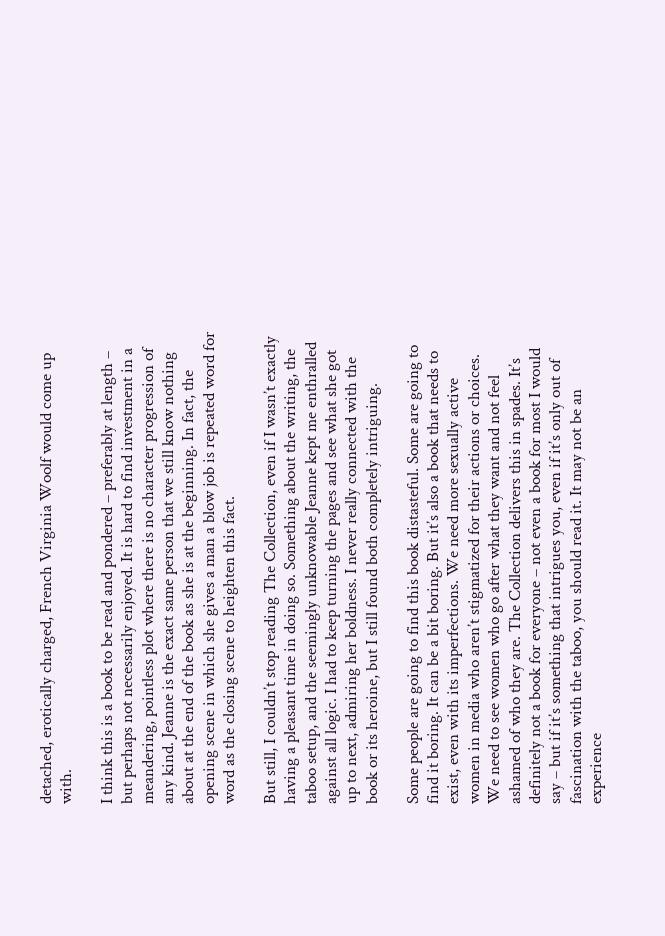detached, erotically charged, French Virginia Woolf would come up with.

I think this is a book to be read and pondered – preferably at length – but perhaps not necessarily enjoyed. It is hard to find investment in a meandering, pointless plot where there is no character progression of any kind. Jeanne is the exact same person that we still know nothing about at the end of the book as she is at the beginning. In fact, the opening scene in which she gives a man a blow job is repeated word for word as the closing scene to heighten this fact.

But still, I couldn’t stop reading The Collection, even if I wasn’t exactly having a pleasant time in doing so. Something about the writing, the taboo setup, and the seemingly unknowable Jeanne kept me enthralled against all logic. I had to keep turning the pages and see what she got up to next, admiring her boldness. I never really connected with the book or its heroine, but I still found both completely intriguing.

Some people are going to find this book distasteful. Some are going to find it boring. It can be a bit boring. But it’s also a book that needs to exist, even with its imperfections. We need more sexually active women in media who aren’t stigmatized for their actions or choices. We need to see women who go after what they want and not feel ashamed of who they are. The Collection delivers this in spades. It’s definitely not a book for everyone – not even a book for most I would say – but if it’s something that intrigues you, even if it’s only out of fascination with the taboo, you should read it. It may not be an experience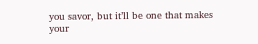you savor, but it’ll be one that makes your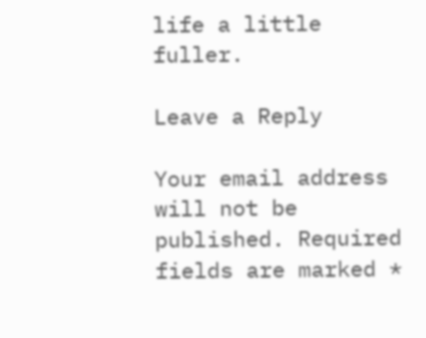life a little fuller.

Leave a Reply

Your email address will not be published. Required fields are marked *